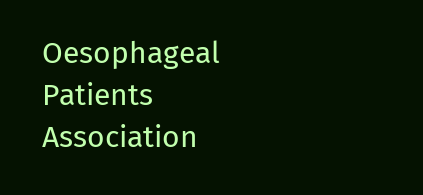Oesophageal Patients Association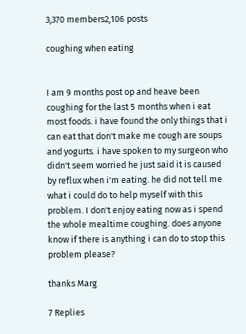3,370 members2,106 posts

coughing when eating


I am 9 months post op and heave been coughing for the last 5 months when i eat most foods. i have found the only things that i can eat that don't make me cough are soups and yogurts. i have spoken to my surgeon who didn't seem worried he just said it is caused by reflux when i'm eating. he did not tell me what i could do to help myself with this problem. I don't enjoy eating now as i spend the whole mealtime coughing. does anyone know if there is anything i can do to stop this problem please?

thanks Marg

7 Replies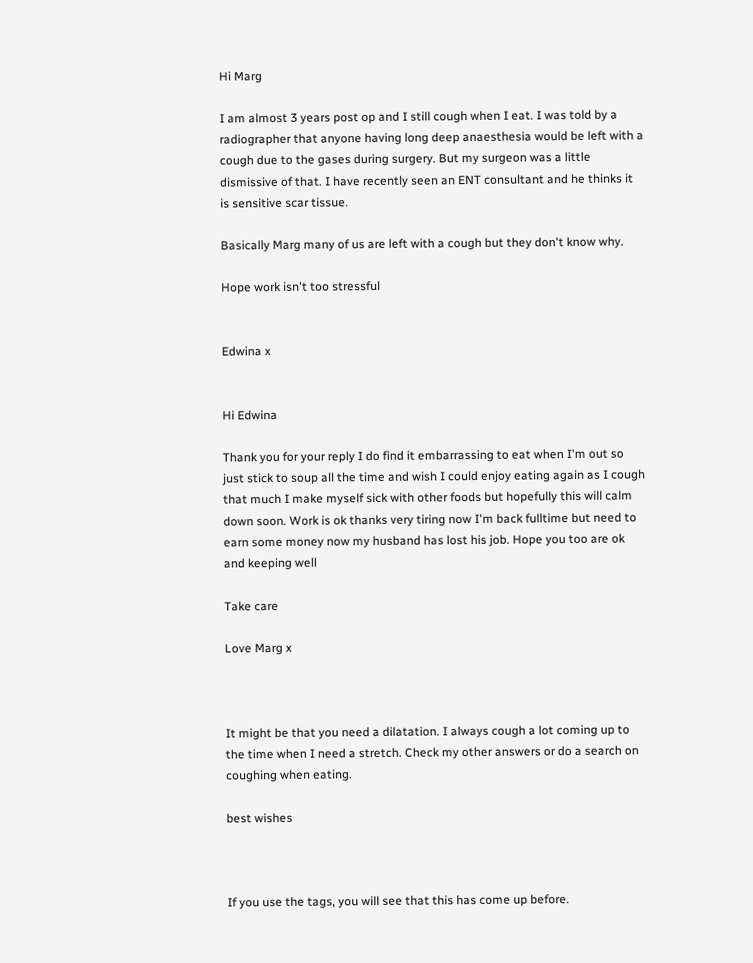Hi Marg

I am almost 3 years post op and I still cough when I eat. I was told by a radiographer that anyone having long deep anaesthesia would be left with a cough due to the gases during surgery. But my surgeon was a little dismissive of that. I have recently seen an ENT consultant and he thinks it is sensitive scar tissue.

Basically Marg many of us are left with a cough but they don't know why.

Hope work isn't too stressful


Edwina x


Hi Edwina

Thank you for your reply I do find it embarrassing to eat when I'm out so just stick to soup all the time and wish I could enjoy eating again as I cough that much I make myself sick with other foods but hopefully this will calm down soon. Work is ok thanks very tiring now I'm back fulltime but need to earn some money now my husband has lost his job. Hope you too are ok and keeping well

Take care

Love Marg x



It might be that you need a dilatation. I always cough a lot coming up to the time when I need a stretch. Check my other answers or do a search on coughing when eating.

best wishes



If you use the tags, you will see that this has come up before.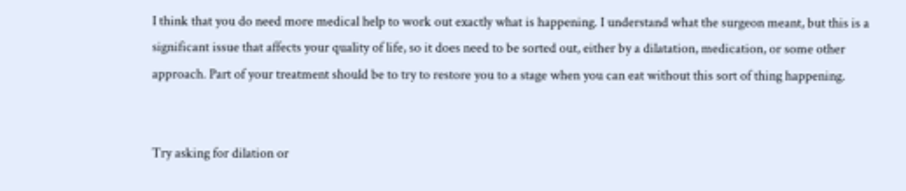I think that you do need more medical help to work out exactly what is happening. I understand what the surgeon meant, but this is a significant issue that affects your quality of life, so it does need to be sorted out, either by a dilatation, medication, or some other approach. Part of your treatment should be to try to restore you to a stage when you can eat without this sort of thing happening.


Try asking for dilation or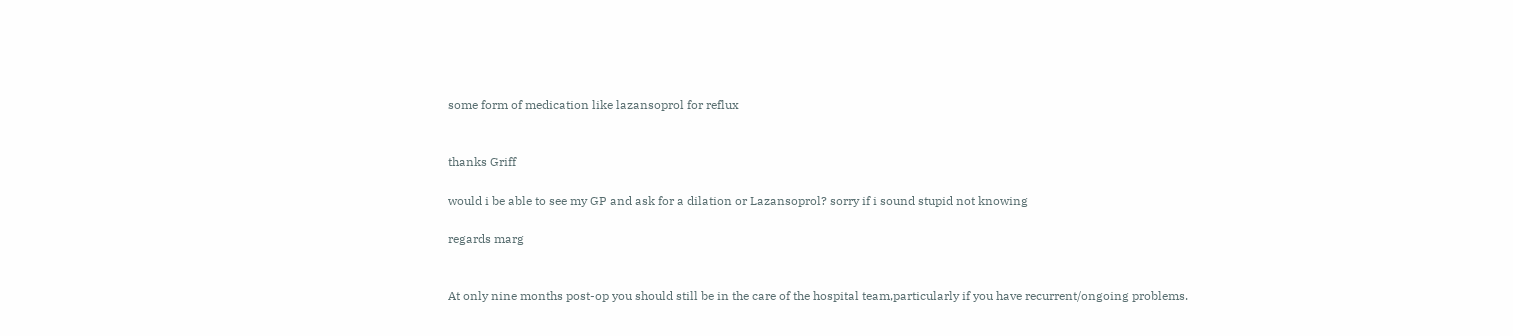some form of medication like lazansoprol for reflux


thanks Griff

would i be able to see my GP and ask for a dilation or Lazansoprol? sorry if i sound stupid not knowing

regards marg


At only nine months post-op you should still be in the care of the hospital team,particularly if you have recurrent/ongoing problems.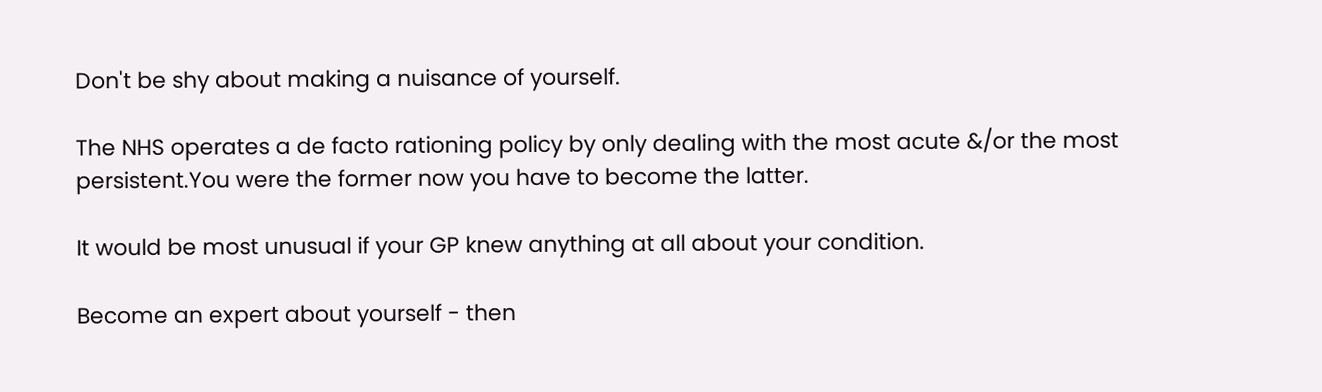Don't be shy about making a nuisance of yourself.

The NHS operates a de facto rationing policy by only dealing with the most acute &/or the most persistent.You were the former now you have to become the latter.

It would be most unusual if your GP knew anything at all about your condition.

Become an expert about yourself - then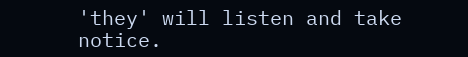'they' will listen and take notice.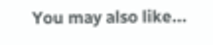You may also like...